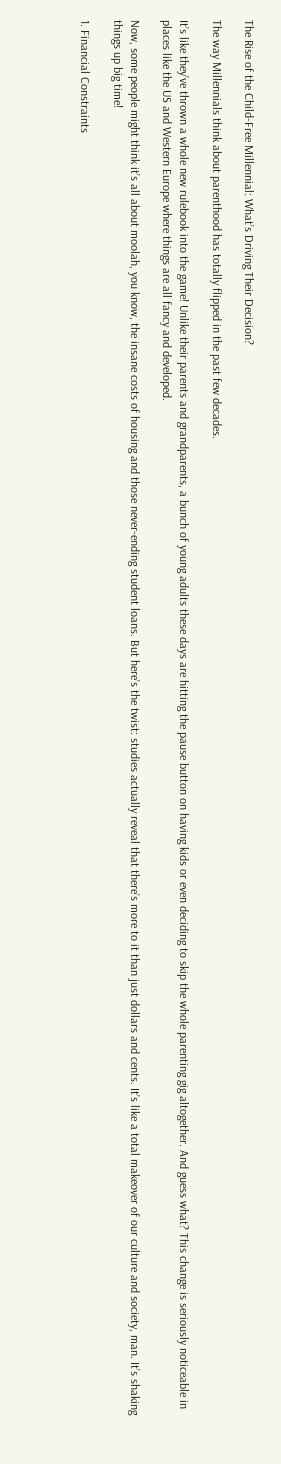The Rise of the Child-Free Millennial: What’s Driving Their Decision?

The way Millennials think about parenthood has totally flipped in the past few decades.

It’s like they’ve thrown a whole new rulebook into the game! Unlike their parents and grandparents, a bunch of young adults these days are hitting the pause button on having kids or even deciding to skip the whole parenting gig altogether. And guess what? This change is seriously noticeable in places like the US and Western Europe where things are all fancy and developed.

Now, some people might think it’s all about moolah, you know, the insane costs of housing and those never-ending student loans. But here’s the twist: studies actually reveal that there’s more to it than just dollars and cents. It’s like a total makeover of our culture and society, man. It’s shaking things up big time!

1. Financial Constraints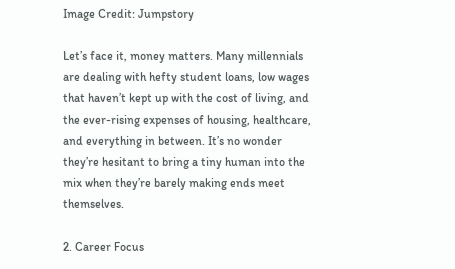Image Credit: Jumpstory

Let’s face it, money matters. Many millennials are dealing with hefty student loans, low wages that haven’t kept up with the cost of living, and the ever-rising expenses of housing, healthcare, and everything in between. It’s no wonder they’re hesitant to bring a tiny human into the mix when they’re barely making ends meet themselves.

2. Career Focus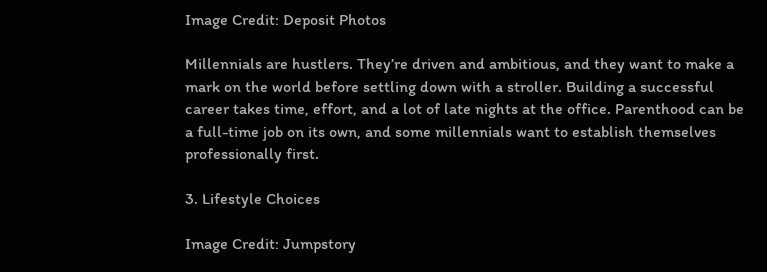Image Credit: Deposit Photos

Millennials are hustlers. They’re driven and ambitious, and they want to make a mark on the world before settling down with a stroller. Building a successful career takes time, effort, and a lot of late nights at the office. Parenthood can be a full-time job on its own, and some millennials want to establish themselves professionally first.

3. Lifestyle Choices

Image Credit: Jumpstory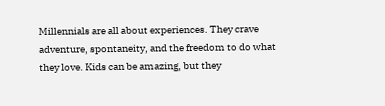Millennials are all about experiences. They crave adventure, spontaneity, and the freedom to do what they love. Kids can be amazing, but they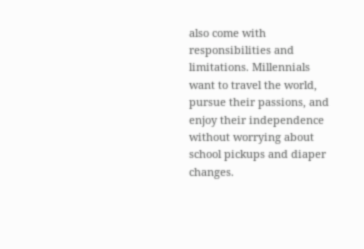also come with responsibilities and limitations. Millennials want to travel the world, pursue their passions, and enjoy their independence without worrying about school pickups and diaper changes.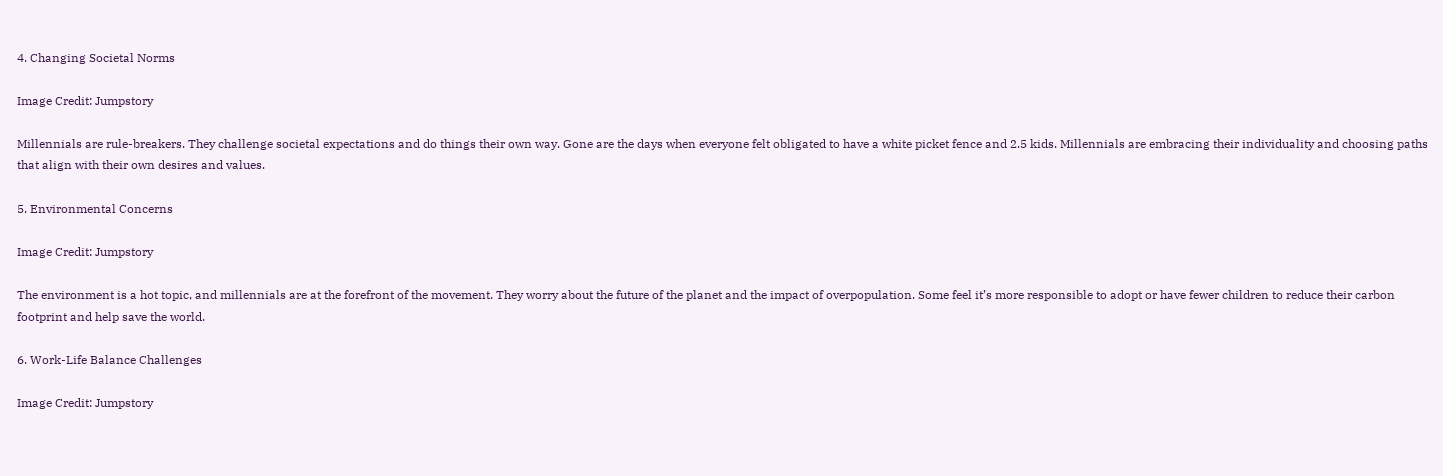4. Changing Societal Norms

Image Credit: Jumpstory

Millennials are rule-breakers. They challenge societal expectations and do things their own way. Gone are the days when everyone felt obligated to have a white picket fence and 2.5 kids. Millennials are embracing their individuality and choosing paths that align with their own desires and values.

5. Environmental Concerns

Image Credit: Jumpstory

The environment is a hot topic, and millennials are at the forefront of the movement. They worry about the future of the planet and the impact of overpopulation. Some feel it’s more responsible to adopt or have fewer children to reduce their carbon footprint and help save the world.

6. Work-Life Balance Challenges

Image Credit: Jumpstory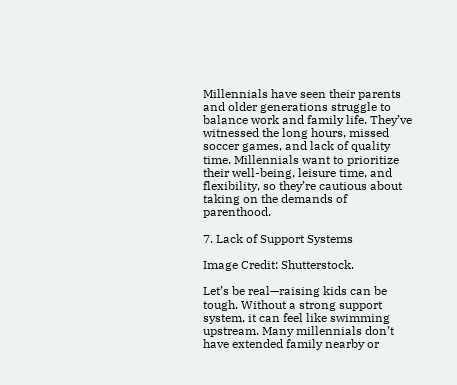Millennials have seen their parents and older generations struggle to balance work and family life. They’ve witnessed the long hours, missed soccer games, and lack of quality time. Millennials want to prioritize their well-being, leisure time, and flexibility, so they’re cautious about taking on the demands of parenthood.

7. Lack of Support Systems

Image Credit: Shutterstock.

Let’s be real—raising kids can be tough. Without a strong support system, it can feel like swimming upstream. Many millennials don’t have extended family nearby or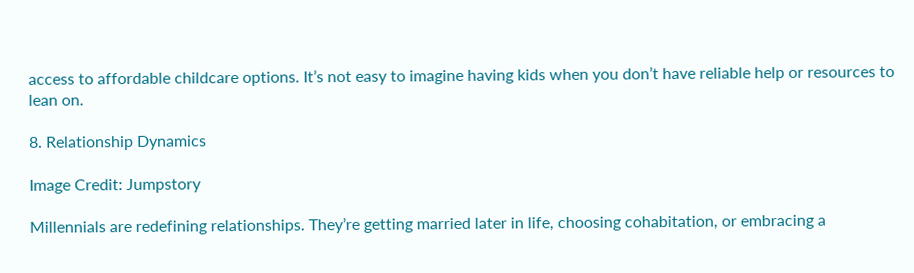access to affordable childcare options. It’s not easy to imagine having kids when you don’t have reliable help or resources to lean on.

8. Relationship Dynamics

Image Credit: Jumpstory

Millennials are redefining relationships. They’re getting married later in life, choosing cohabitation, or embracing a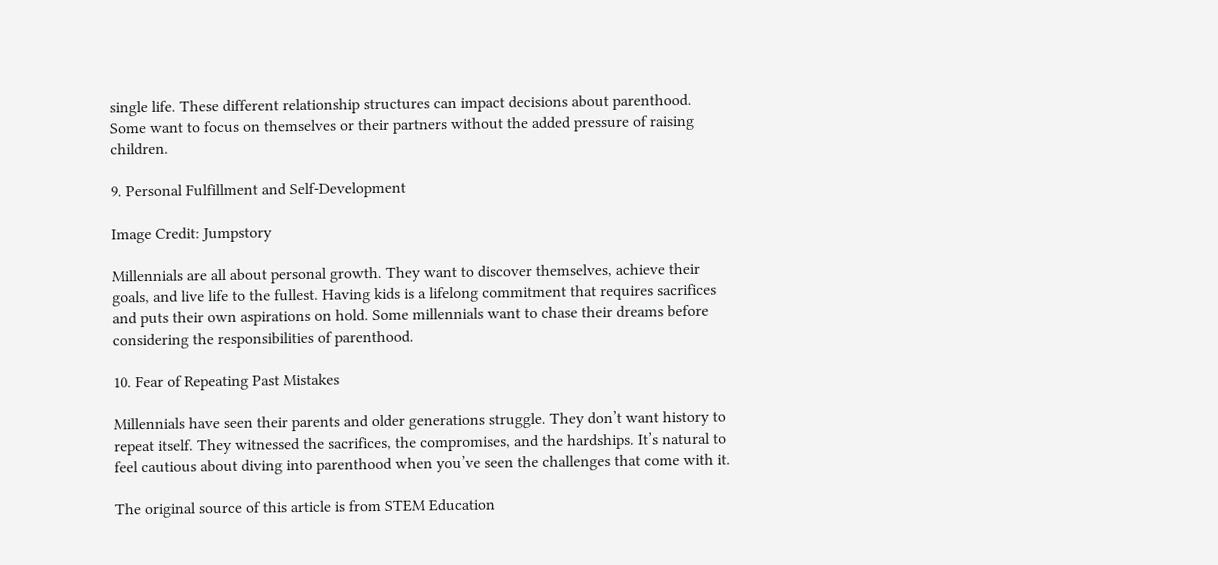single life. These different relationship structures can impact decisions about parenthood. Some want to focus on themselves or their partners without the added pressure of raising children.

9. Personal Fulfillment and Self-Development

Image Credit: Jumpstory

Millennials are all about personal growth. They want to discover themselves, achieve their goals, and live life to the fullest. Having kids is a lifelong commitment that requires sacrifices and puts their own aspirations on hold. Some millennials want to chase their dreams before considering the responsibilities of parenthood.

10. Fear of Repeating Past Mistakes

Millennials have seen their parents and older generations struggle. They don’t want history to repeat itself. They witnessed the sacrifices, the compromises, and the hardships. It’s natural to feel cautious about diving into parenthood when you’ve seen the challenges that come with it.

The original source of this article is from STEM Education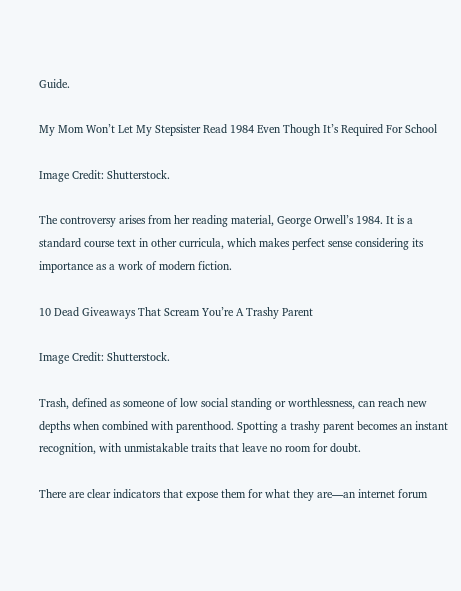Guide.

My Mom Won’t Let My Stepsister Read 1984 Even Though It’s Required For School

Image Credit: Shutterstock.

The controversy arises from her reading material, George Orwell’s 1984. It is a standard course text in other curricula, which makes perfect sense considering its importance as a work of modern fiction.

10 Dead Giveaways That Scream You’re A Trashy Parent

Image Credit: Shutterstock.

Trash, defined as someone of low social standing or worthlessness, can reach new depths when combined with parenthood. Spotting a trashy parent becomes an instant recognition, with unmistakable traits that leave no room for doubt.

There are clear indicators that expose them for what they are—an internet forum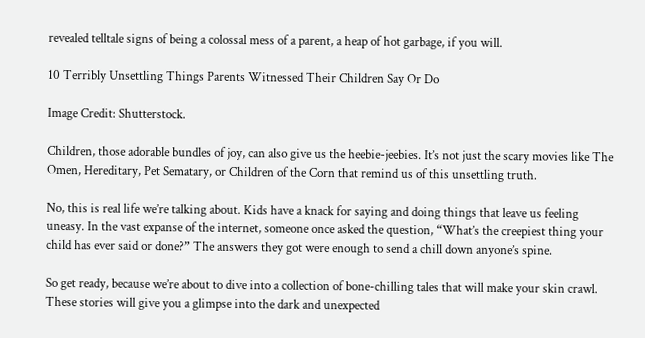revealed telltale signs of being a colossal mess of a parent, a heap of hot garbage, if you will.

10 Terribly Unsettling Things Parents Witnessed Their Children Say Or Do

Image Credit: Shutterstock.

Children, those adorable bundles of joy, can also give us the heebie-jeebies. It’s not just the scary movies like The Omen, Hereditary, Pet Sematary, or Children of the Corn that remind us of this unsettling truth.

No, this is real life we’re talking about. Kids have a knack for saying and doing things that leave us feeling uneasy. In the vast expanse of the internet, someone once asked the question, “What’s the creepiest thing your child has ever said or done?” The answers they got were enough to send a chill down anyone’s spine.

So get ready, because we’re about to dive into a collection of bone-chilling tales that will make your skin crawl. These stories will give you a glimpse into the dark and unexpected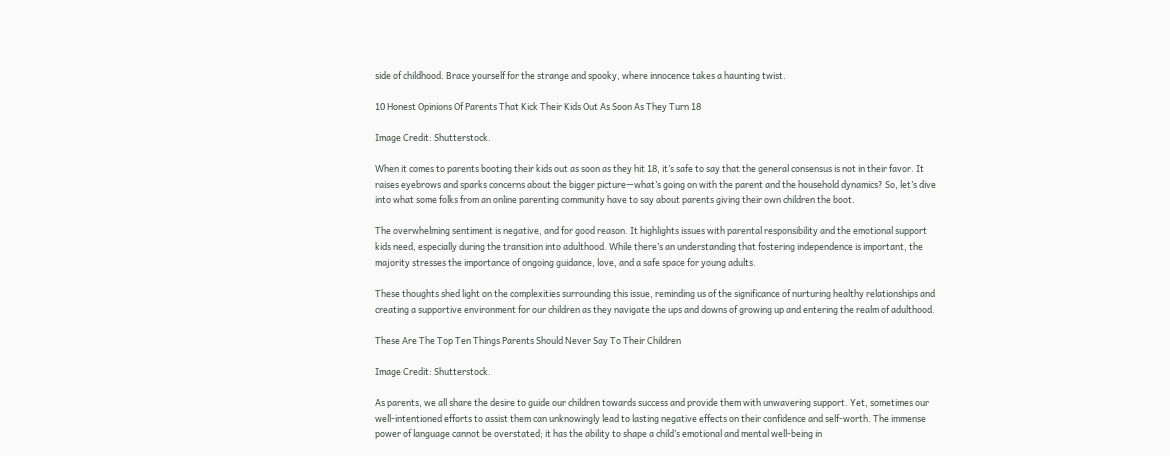side of childhood. Brace yourself for the strange and spooky, where innocence takes a haunting twist.

10 Honest Opinions Of Parents That Kick Their Kids Out As Soon As They Turn 18

Image Credit: Shutterstock.

When it comes to parents booting their kids out as soon as they hit 18, it’s safe to say that the general consensus is not in their favor. It raises eyebrows and sparks concerns about the bigger picture—what’s going on with the parent and the household dynamics? So, let’s dive into what some folks from an online parenting community have to say about parents giving their own children the boot.

The overwhelming sentiment is negative, and for good reason. It highlights issues with parental responsibility and the emotional support kids need, especially during the transition into adulthood. While there’s an understanding that fostering independence is important, the majority stresses the importance of ongoing guidance, love, and a safe space for young adults.

These thoughts shed light on the complexities surrounding this issue, reminding us of the significance of nurturing healthy relationships and creating a supportive environment for our children as they navigate the ups and downs of growing up and entering the realm of adulthood.

These Are The Top Ten Things Parents Should Never Say To Their Children

Image Credit: Shutterstock.

As parents, we all share the desire to guide our children towards success and provide them with unwavering support. Yet, sometimes our well-intentioned efforts to assist them can unknowingly lead to lasting negative effects on their confidence and self-worth. The immense power of language cannot be overstated; it has the ability to shape a child’s emotional and mental well-being in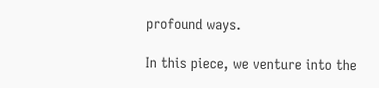profound ways.

In this piece, we venture into the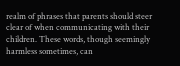realm of phrases that parents should steer clear of when communicating with their children. These words, though seemingly harmless sometimes, can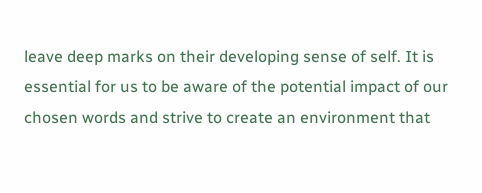leave deep marks on their developing sense of self. It is essential for us to be aware of the potential impact of our chosen words and strive to create an environment that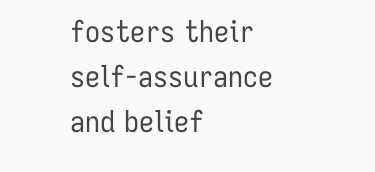fosters their self-assurance and belief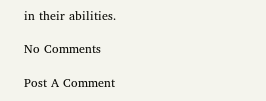in their abilities.

No Comments

Post A Comment